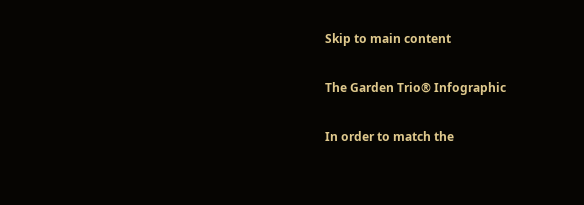Skip to main content

The Garden Trio® Infographic

In order to match the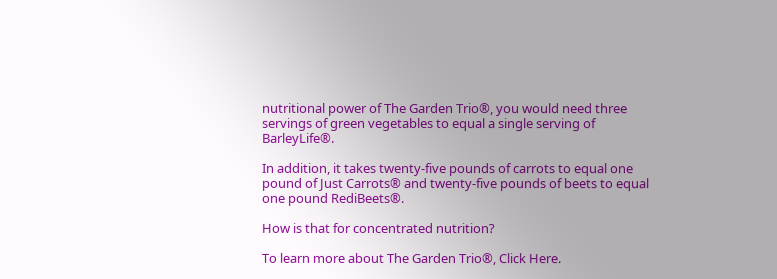nutritional power of The Garden Trio®, you would need three servings of green vegetables to equal a single serving of BarleyLife®.

In addition, it takes twenty-five pounds of carrots to equal one pound of Just Carrots® and twenty-five pounds of beets to equal one pound RediBeets®.

How is that for concentrated nutrition?

To learn more about The Garden Trio®, Click Here.